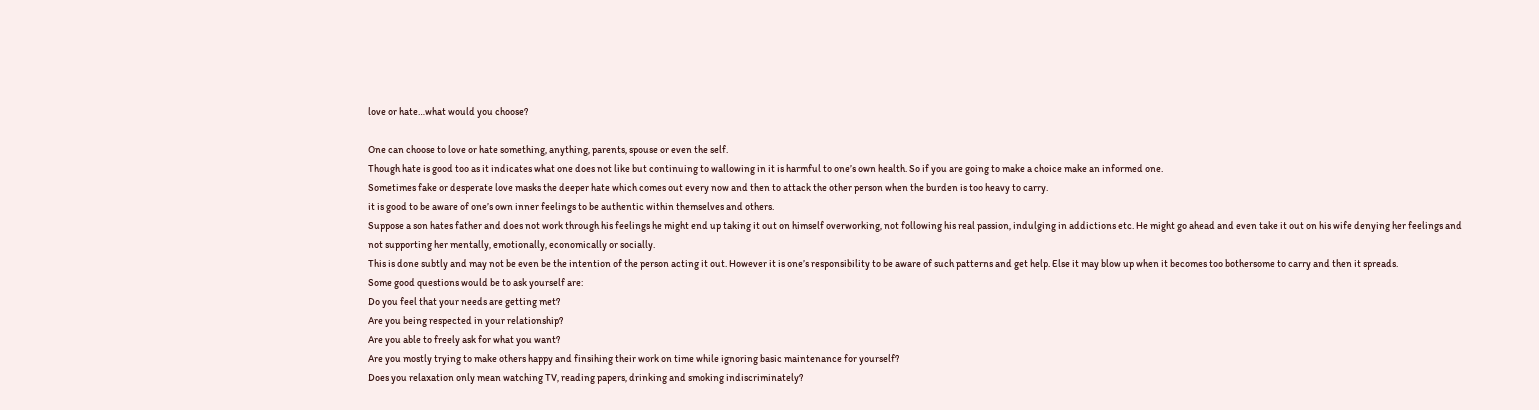love or hate…what would you choose?

One can choose to love or hate something, anything, parents, spouse or even the self.
Though hate is good too as it indicates what one does not like but continuing to wallowing in it is harmful to one’s own health. So if you are going to make a choice make an informed one.
Sometimes fake or desperate love masks the deeper hate which comes out every now and then to attack the other person when the burden is too heavy to carry.
it is good to be aware of one’s own inner feelings to be authentic within themselves and others.
Suppose a son hates father and does not work through his feelings he might end up taking it out on himself overworking, not following his real passion, indulging in addictions etc. He might go ahead and even take it out on his wife denying her feelings and not supporting her mentally, emotionally, economically or socially.
This is done subtly and may not be even be the intention of the person acting it out. However it is one’s responsibility to be aware of such patterns and get help. Else it may blow up when it becomes too bothersome to carry and then it spreads.
Some good questions would be to ask yourself are:
Do you feel that your needs are getting met?
Are you being respected in your relationship?
Are you able to freely ask for what you want?
Are you mostly trying to make others happy and finsihing their work on time while ignoring basic maintenance for yourself?
Does you relaxation only mean watching TV, reading papers, drinking and smoking indiscriminately?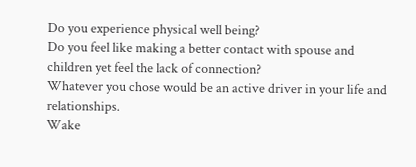Do you experience physical well being?
Do you feel like making a better contact with spouse and children yet feel the lack of connection?
Whatever you chose would be an active driver in your life and relationships.
Wake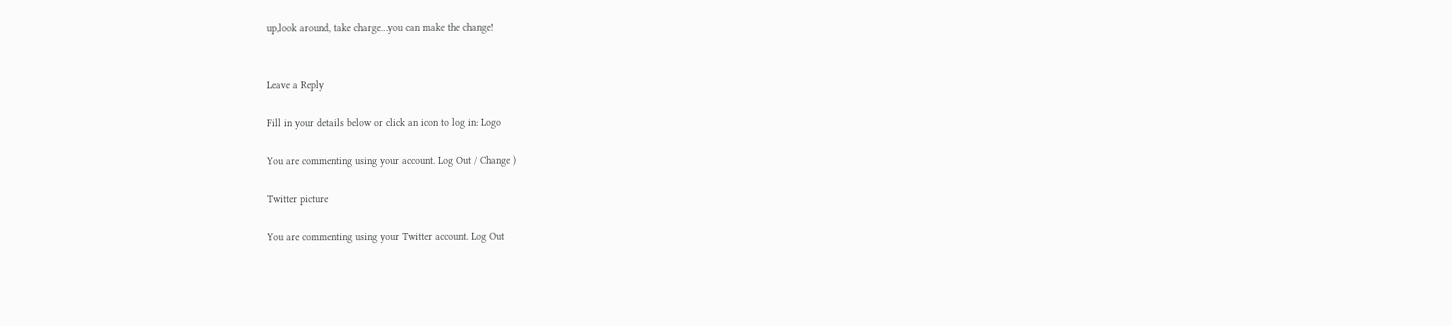up,look around, take charge…you can make the change!


Leave a Reply

Fill in your details below or click an icon to log in: Logo

You are commenting using your account. Log Out / Change )

Twitter picture

You are commenting using your Twitter account. Log Out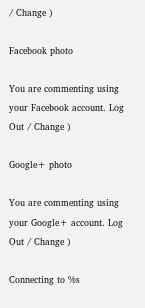/ Change )

Facebook photo

You are commenting using your Facebook account. Log Out / Change )

Google+ photo

You are commenting using your Google+ account. Log Out / Change )

Connecting to %s